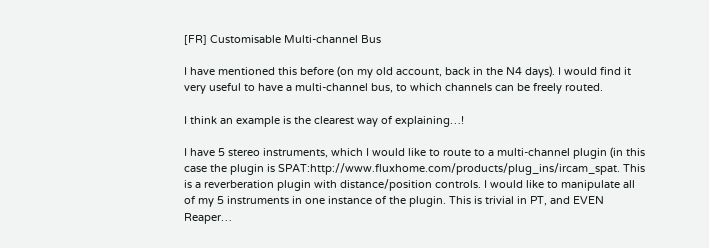[FR] Customisable Multi-channel Bus

I have mentioned this before (on my old account, back in the N4 days). I would find it very useful to have a multi-channel bus, to which channels can be freely routed.

I think an example is the clearest way of explaining…!

I have 5 stereo instruments, which I would like to route to a multi-channel plugin (in this case the plugin is SPAT:http://www.fluxhome.com/products/plug_ins/ircam_spat. This is a reverberation plugin with distance/position controls. I would like to manipulate all of my 5 instruments in one instance of the plugin. This is trivial in PT, and EVEN Reaper…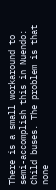There is a small workaround to semi-accomplish this in Nuendo: Child buses. The problem is that none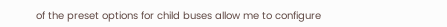of the preset options for child buses allow me to configure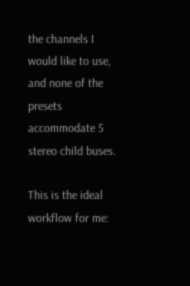the channels I would like to use, and none of the presets accommodate 5 stereo child buses.

This is the ideal workflow for me: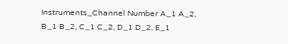Instruments_Channel Number A_1 A_2, B_1 B_2, C_1 C_2, D_1 D_2, E_1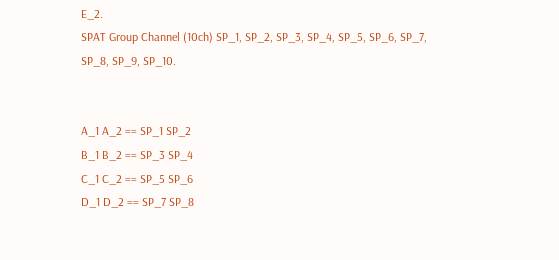E_2.
SPAT Group Channel (10ch) SP_1, SP_2, SP_3, SP_4, SP_5, SP_6, SP_7, SP_8, SP_9, SP_10.


A_1 A_2 == SP_1 SP_2
B_1 B_2 == SP_3 SP_4
C_1 C_2 == SP_5 SP_6
D_1 D_2 == SP_7 SP_8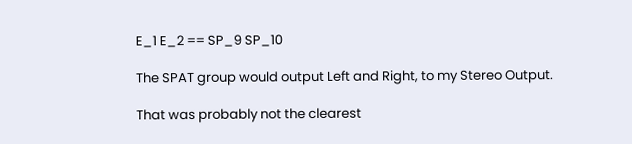E_1 E_2 == SP_9 SP_10

The SPAT group would output Left and Right, to my Stereo Output.

That was probably not the clearest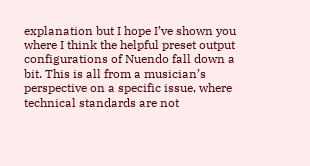explanation but I hope I’ve shown you where I think the helpful preset output configurations of Nuendo fall down a bit. This is all from a musician’s perspective on a specific issue, where technical standards are not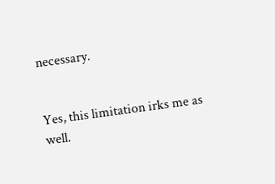necessary.


Yes, this limitation irks me as well.